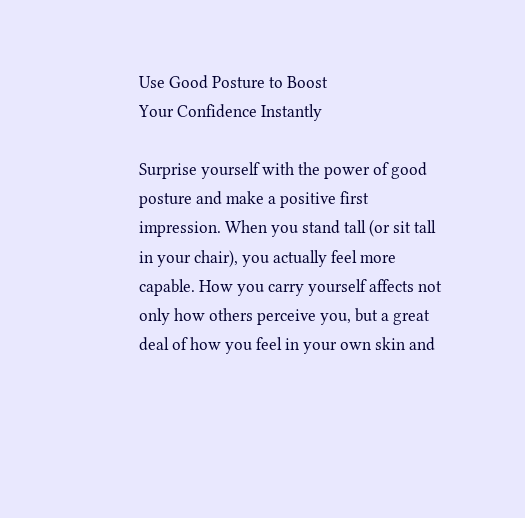Use Good Posture to Boost
Your Confidence Instantly

Surprise yourself with the power of good posture and make a positive first impression. When you stand tall (or sit tall in your chair), you actually feel more capable. How you carry yourself affects not only how others perceive you, but a great deal of how you feel in your own skin and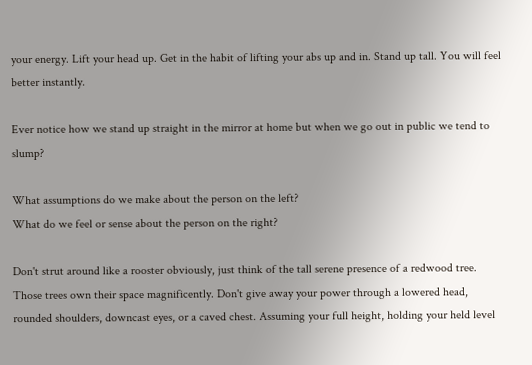your energy. Lift your head up. Get in the habit of lifting your abs up and in. Stand up tall. You will feel better instantly.

Ever notice how we stand up straight in the mirror at home but when we go out in public we tend to slump?

What assumptions do we make about the person on the left?
What do we feel or sense about the person on the right?

Don't strut around like a rooster obviously, just think of the tall serene presence of a redwood tree. Those trees own their space magnificently. Don't give away your power through a lowered head, rounded shoulders, downcast eyes, or a caved chest. Assuming your full height, holding your held level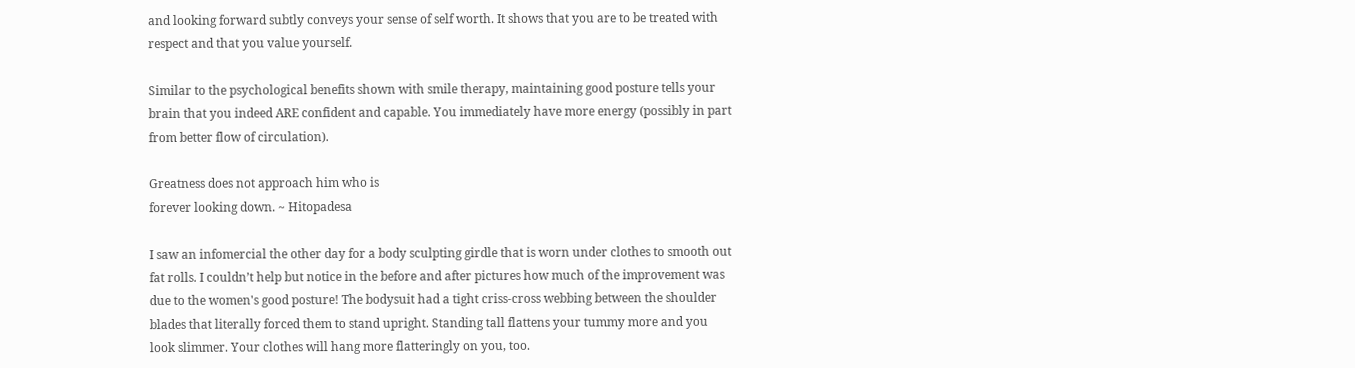and looking forward subtly conveys your sense of self worth. It shows that you are to be treated with respect and that you value yourself.

Similar to the psychological benefits shown with smile therapy, maintaining good posture tells your brain that you indeed ARE confident and capable. You immediately have more energy (possibly in part from better flow of circulation).

Greatness does not approach him who is
forever looking down. ~ Hitopadesa

I saw an infomercial the other day for a body sculpting girdle that is worn under clothes to smooth out fat rolls. I couldn’t help but notice in the before and after pictures how much of the improvement was due to the women's good posture! The bodysuit had a tight criss-cross webbing between the shoulder blades that literally forced them to stand upright. Standing tall flattens your tummy more and you look slimmer. Your clothes will hang more flatteringly on you, too.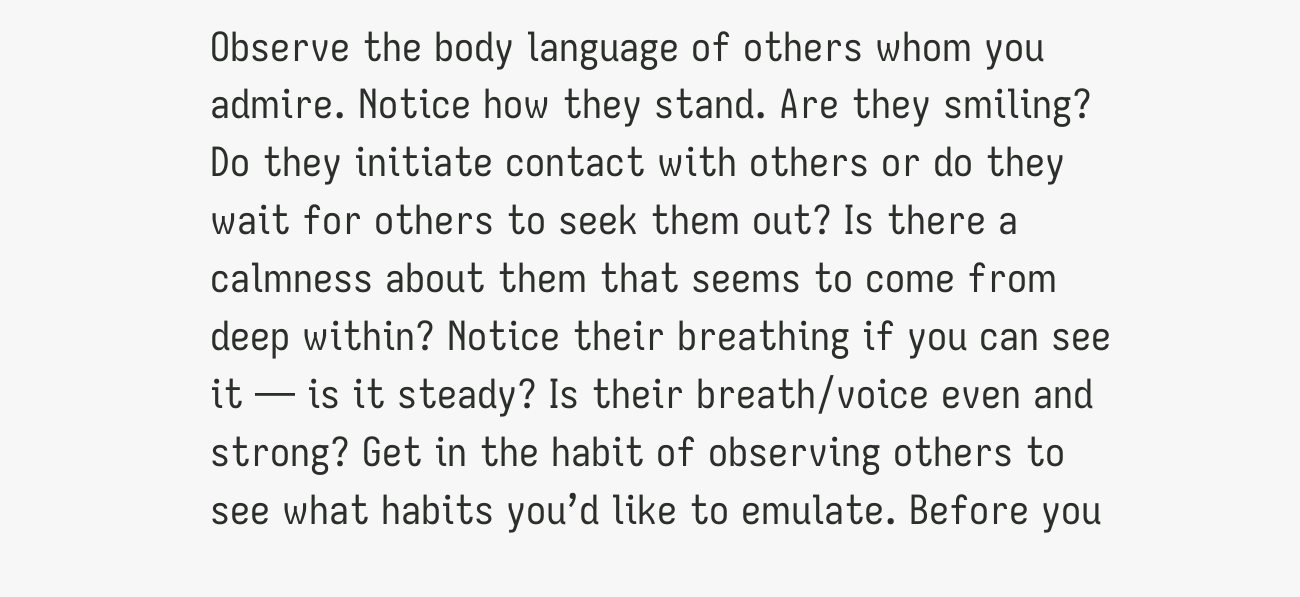Observe the body language of others whom you admire. Notice how they stand. Are they smiling? Do they initiate contact with others or do they wait for others to seek them out? Is there a calmness about them that seems to come from deep within? Notice their breathing if you can see it — is it steady? Is their breath/voice even and strong? Get in the habit of observing others to see what habits you’d like to emulate. Before you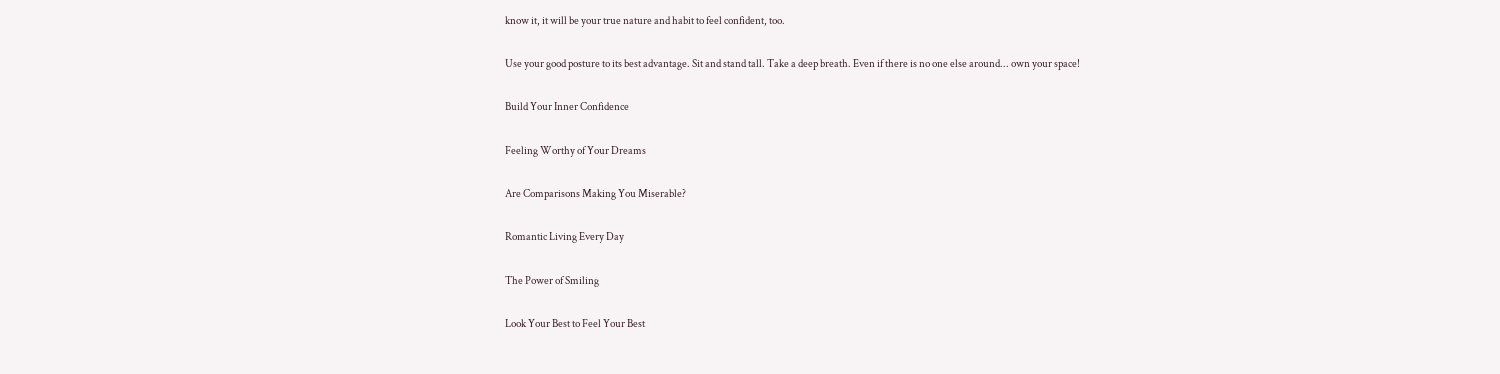know it, it will be your true nature and habit to feel confident, too.

Use your good posture to its best advantage. Sit and stand tall. Take a deep breath. Even if there is no one else around... own your space!

Build Your Inner Confidence

Feeling Worthy of Your Dreams

Are Comparisons Making You Miserable?

Romantic Living Every Day

The Power of Smiling

Look Your Best to Feel Your Best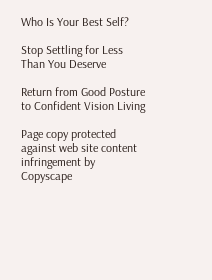Who Is Your Best Self?

Stop Settling for Less Than You Deserve

Return from Good Posture to Confident Vision Living

Page copy protected against web site content infringement by Copyscape